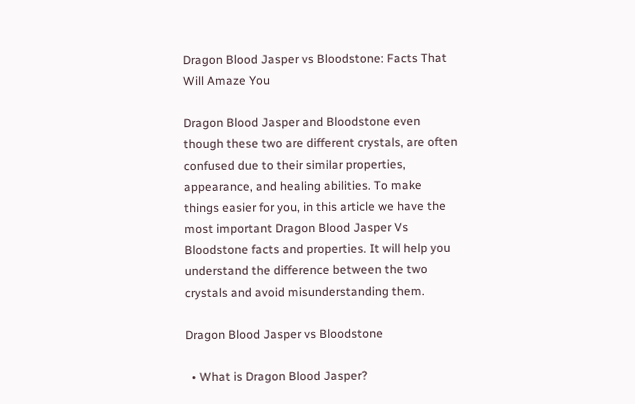Dragon Blood Jasper vs Bloodstone: Facts That Will Amaze You

Dragon Blood Jasper and Bloodstone even though these two are different crystals, are often confused due to their similar properties, appearance, and healing abilities. To make things easier for you, in this article we have the most important Dragon Blood Jasper Vs Bloodstone facts and properties. It will help you understand the difference between the two crystals and avoid misunderstanding them.

Dragon Blood Jasper vs Bloodstone

  • What is Dragon Blood Jasper?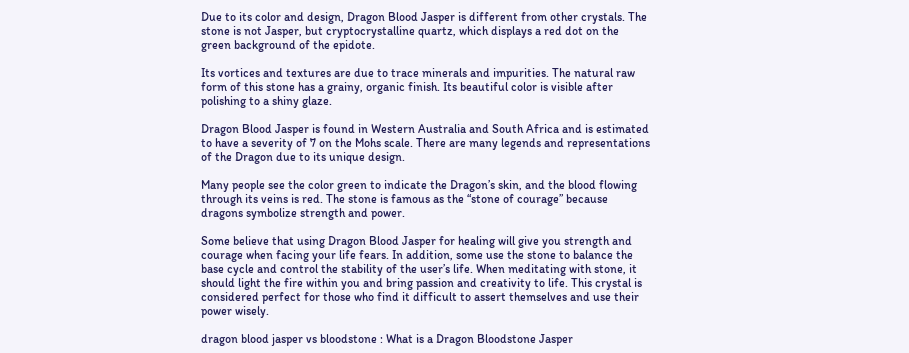Due to its color and design, Dragon Blood Jasper is different from other crystals. The stone is not Jasper, but cryptocrystalline quartz, which displays a red dot on the green background of the epidote.

Its vortices and textures are due to trace minerals and impurities. The natural raw form of this stone has a grainy, organic finish. Its beautiful color is visible after polishing to a shiny glaze.

Dragon Blood Jasper is found in Western Australia and South Africa and is estimated to have a severity of 7 on the Mohs scale. There are many legends and representations of the Dragon due to its unique design.

Many people see the color green to indicate the Dragon’s skin, and the blood flowing through its veins is red. The stone is famous as the “stone of courage” because dragons symbolize strength and power.

Some believe that using Dragon Blood Jasper for healing will give you strength and courage when facing your life fears. In addition, some use the stone to balance the base cycle and control the stability of the user’s life. When meditating with stone, it should light the fire within you and bring passion and creativity to life. This crystal is considered perfect for those who find it difficult to assert themselves and use their power wisely.

dragon blood jasper vs bloodstone : What is a Dragon Bloodstone Jasper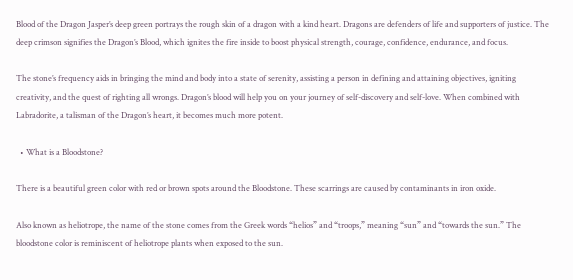Blood of the Dragon Jasper’s deep green portrays the rough skin of a dragon with a kind heart. Dragons are defenders of life and supporters of justice. The deep crimson signifies the Dragon’s Blood, which ignites the fire inside to boost physical strength, courage, confidence, endurance, and focus.

The stone’s frequency aids in bringing the mind and body into a state of serenity, assisting a person in defining and attaining objectives, igniting creativity, and the quest of righting all wrongs. Dragon’s blood will help you on your journey of self-discovery and self-love. When combined with Labradorite, a talisman of the Dragon’s heart, it becomes much more potent.

  • What is a Bloodstone?

There is a beautiful green color with red or brown spots around the Bloodstone. These scarrings are caused by contaminants in iron oxide.

Also known as heliotrope, the name of the stone comes from the Greek words “helios” and “troops,” meaning “sun” and “towards the sun.” The bloodstone color is reminiscent of heliotrope plants when exposed to the sun.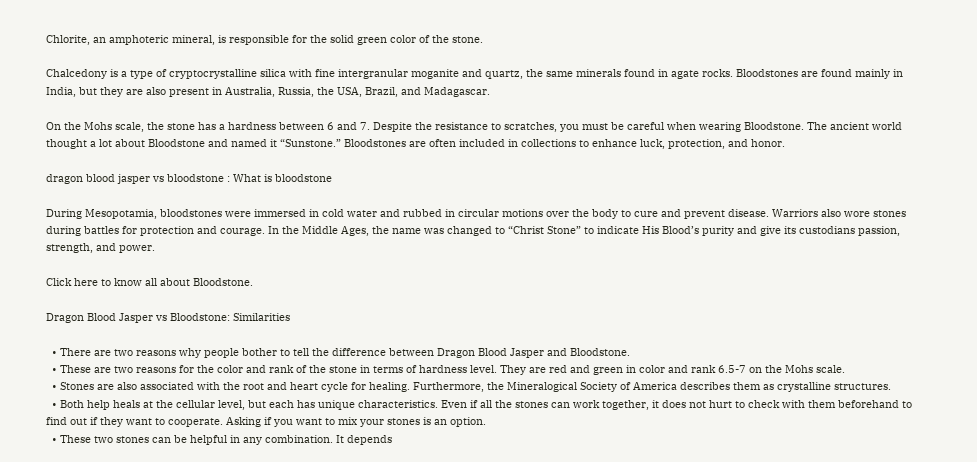Chlorite, an amphoteric mineral, is responsible for the solid green color of the stone.

Chalcedony is a type of cryptocrystalline silica with fine intergranular moganite and quartz, the same minerals found in agate rocks. Bloodstones are found mainly in India, but they are also present in Australia, Russia, the USA, Brazil, and Madagascar.

On the Mohs scale, the stone has a hardness between 6 and 7. Despite the resistance to scratches, you must be careful when wearing Bloodstone. The ancient world thought a lot about Bloodstone and named it “Sunstone.” Bloodstones are often included in collections to enhance luck, protection, and honor.

dragon blood jasper vs bloodstone : What is bloodstone

During Mesopotamia, bloodstones were immersed in cold water and rubbed in circular motions over the body to cure and prevent disease. Warriors also wore stones during battles for protection and courage. In the Middle Ages, the name was changed to “Christ Stone” to indicate His Blood’s purity and give its custodians passion, strength, and power.

Click here to know all about Bloodstone.

Dragon Blood Jasper vs Bloodstone: Similarities

  • There are two reasons why people bother to tell the difference between Dragon Blood Jasper and Bloodstone.
  • These are two reasons for the color and rank of the stone in terms of hardness level. They are red and green in color and rank 6.5-7 on the Mohs scale.
  • Stones are also associated with the root and heart cycle for healing. Furthermore, the Mineralogical Society of America describes them as crystalline structures.
  • Both help heals at the cellular level, but each has unique characteristics. Even if all the stones can work together, it does not hurt to check with them beforehand to find out if they want to cooperate. Asking if you want to mix your stones is an option.
  • These two stones can be helpful in any combination. It depends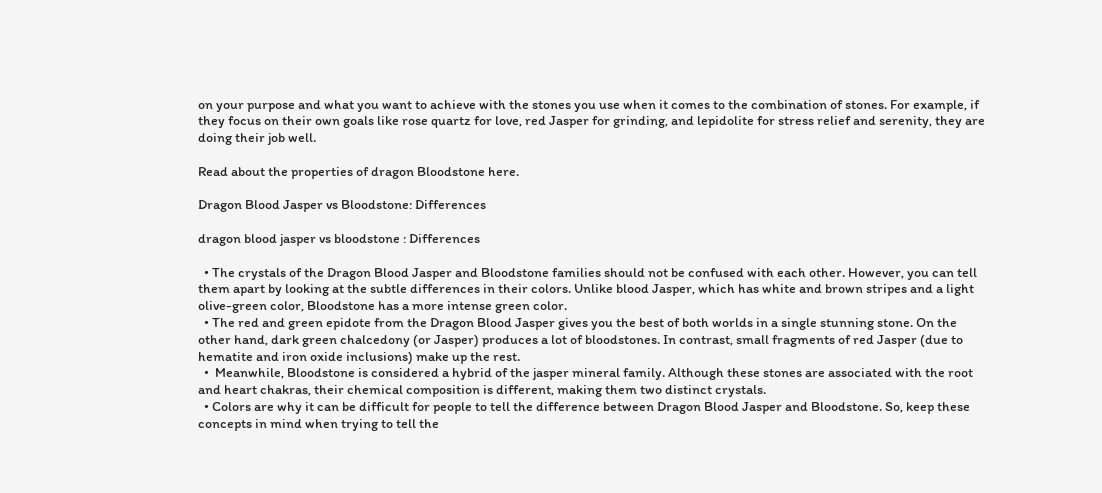on your purpose and what you want to achieve with the stones you use when it comes to the combination of stones. For example, if they focus on their own goals like rose quartz for love, red Jasper for grinding, and lepidolite for stress relief and serenity, they are doing their job well.

Read about the properties of dragon Bloodstone here.

Dragon Blood Jasper vs Bloodstone: Differences

dragon blood jasper vs bloodstone : Differences

  • The crystals of the Dragon Blood Jasper and Bloodstone families should not be confused with each other. However, you can tell them apart by looking at the subtle differences in their colors. Unlike blood Jasper, which has white and brown stripes and a light olive-green color, Bloodstone has a more intense green color.
  • The red and green epidote from the Dragon Blood Jasper gives you the best of both worlds in a single stunning stone. On the other hand, dark green chalcedony (or Jasper) produces a lot of bloodstones. In contrast, small fragments of red Jasper (due to hematite and iron oxide inclusions) make up the rest.
  •  Meanwhile, Bloodstone is considered a hybrid of the jasper mineral family. Although these stones are associated with the root and heart chakras, their chemical composition is different, making them two distinct crystals.
  • Colors are why it can be difficult for people to tell the difference between Dragon Blood Jasper and Bloodstone. So, keep these concepts in mind when trying to tell the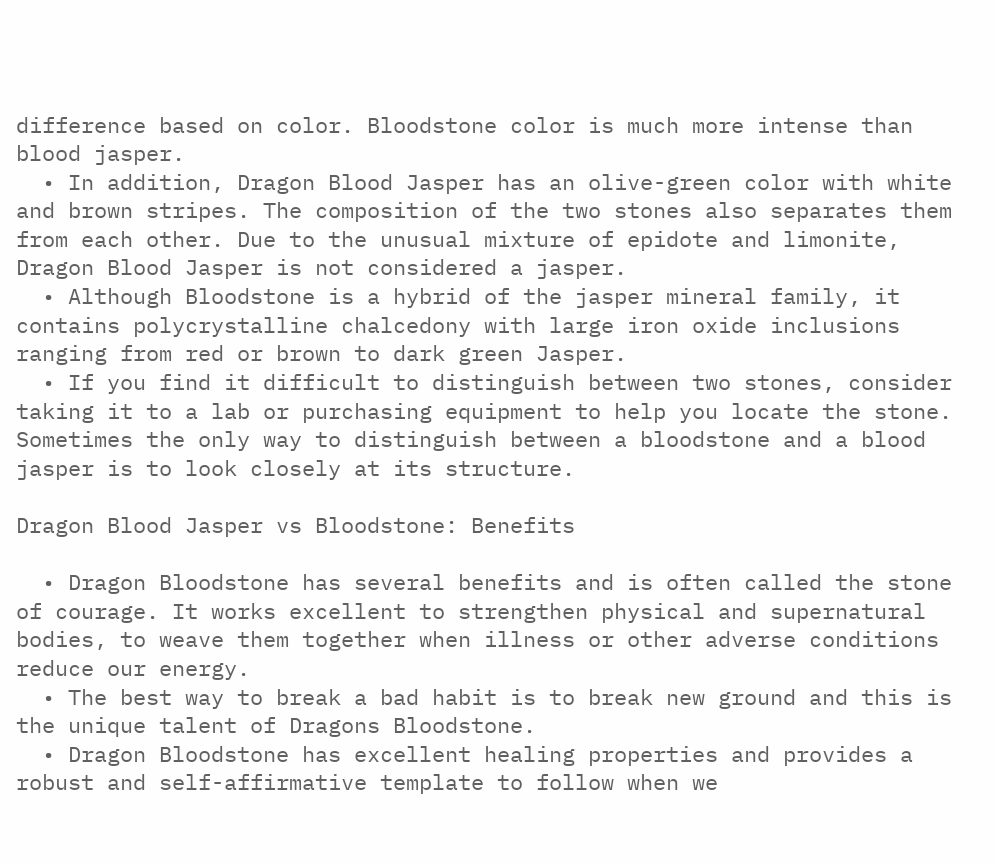difference based on color. Bloodstone color is much more intense than blood jasper.
  • In addition, Dragon Blood Jasper has an olive-green color with white and brown stripes. The composition of the two stones also separates them from each other. Due to the unusual mixture of epidote and limonite, Dragon Blood Jasper is not considered a jasper.
  • Although Bloodstone is a hybrid of the jasper mineral family, it contains polycrystalline chalcedony with large iron oxide inclusions ranging from red or brown to dark green Jasper.
  • If you find it difficult to distinguish between two stones, consider taking it to a lab or purchasing equipment to help you locate the stone. Sometimes the only way to distinguish between a bloodstone and a blood jasper is to look closely at its structure.

Dragon Blood Jasper vs Bloodstone: Benefits

  • Dragon Bloodstone has several benefits and is often called the stone of courage. It works excellent to strengthen physical and supernatural bodies, to weave them together when illness or other adverse conditions reduce our energy.
  • The best way to break a bad habit is to break new ground and this is the unique talent of Dragons Bloodstone.
  • Dragon Bloodstone has excellent healing properties and provides a robust and self-affirmative template to follow when we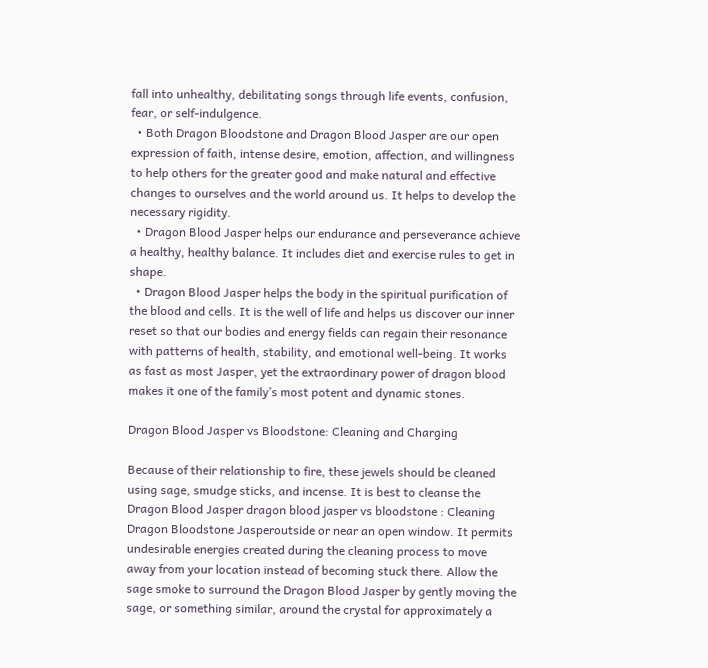fall into unhealthy, debilitating songs through life events, confusion, fear, or self-indulgence.
  • Both Dragon Bloodstone and Dragon Blood Jasper are our open expression of faith, intense desire, emotion, affection, and willingness to help others for the greater good and make natural and effective changes to ourselves and the world around us. It helps to develop the necessary rigidity.
  • Dragon Blood Jasper helps our endurance and perseverance achieve a healthy, healthy balance. It includes diet and exercise rules to get in shape.
  • Dragon Blood Jasper helps the body in the spiritual purification of the blood and cells. It is the well of life and helps us discover our inner reset so that our bodies and energy fields can regain their resonance with patterns of health, stability, and emotional well-being. It works as fast as most Jasper, yet the extraordinary power of dragon blood makes it one of the family’s most potent and dynamic stones.

Dragon Blood Jasper vs Bloodstone: Cleaning and Charging

Because of their relationship to fire, these jewels should be cleaned using sage, smudge sticks, and incense. It is best to cleanse the Dragon Blood Jasper dragon blood jasper vs bloodstone : Cleaning Dragon Bloodstone Jasperoutside or near an open window. It permits undesirable energies created during the cleaning process to move away from your location instead of becoming stuck there. Allow the sage smoke to surround the Dragon Blood Jasper by gently moving the sage, or something similar, around the crystal for approximately a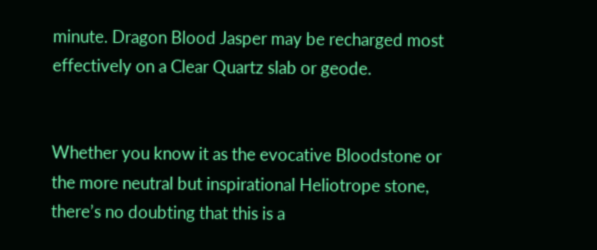minute. Dragon Blood Jasper may be recharged most effectively on a Clear Quartz slab or geode.


Whether you know it as the evocative Bloodstone or the more neutral but inspirational Heliotrope stone, there’s no doubting that this is a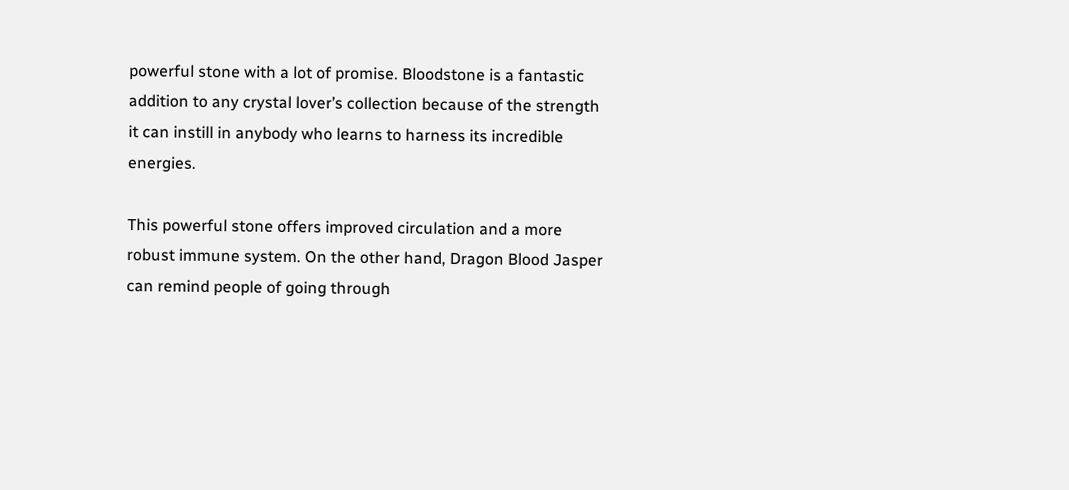powerful stone with a lot of promise. Bloodstone is a fantastic addition to any crystal lover’s collection because of the strength it can instill in anybody who learns to harness its incredible energies.

This powerful stone offers improved circulation and a more robust immune system. On the other hand, Dragon Blood Jasper can remind people of going through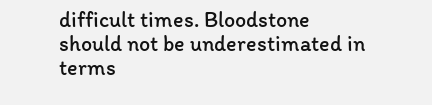difficult times. Bloodstone should not be underestimated in terms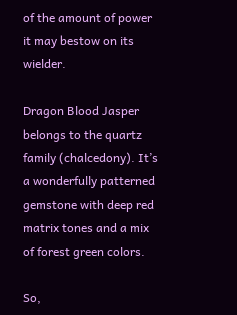of the amount of power it may bestow on its wielder.

Dragon Blood Jasper belongs to the quartz family (chalcedony). It’s a wonderfully patterned gemstone with deep red matrix tones and a mix of forest green colors.

So,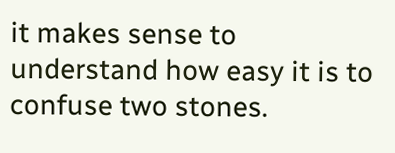it makes sense to understand how easy it is to confuse two stones.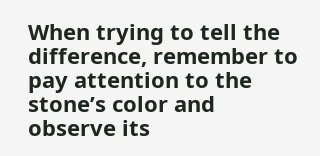When trying to tell the difference, remember to pay attention to the stone’s color and observe its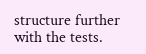structure further with the tests.